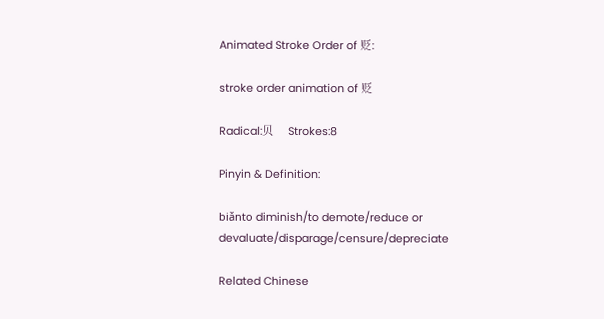Animated Stroke Order of 贬:

stroke order animation of 贬

Radical:贝     Strokes:8

Pinyin & Definition:

biǎnto diminish/to demote/reduce or devaluate/disparage/censure/depreciate

Related Chinese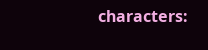characters: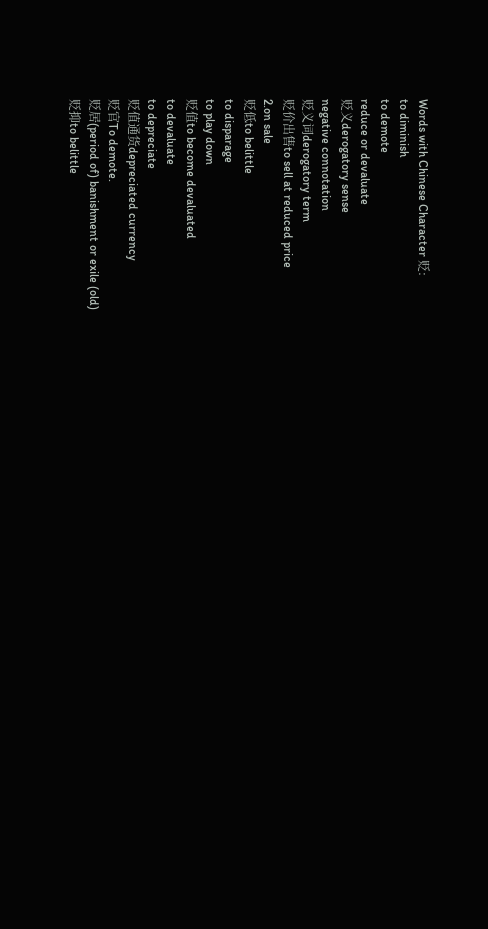Words with Chinese Character 贬:
to diminish
to demote
reduce or devaluate
贬义derogatory sense
negative connotation
贬义词derogatory term
贬价出售to sell at reduced price
2.on sale
贬低to belittle
to disparage
to play down
贬值to become devaluated
to devaluate
to depreciate
贬值通货depreciated currency
贬官To demote.
贬居(period of) banishment or exile (old)
贬抑to belittle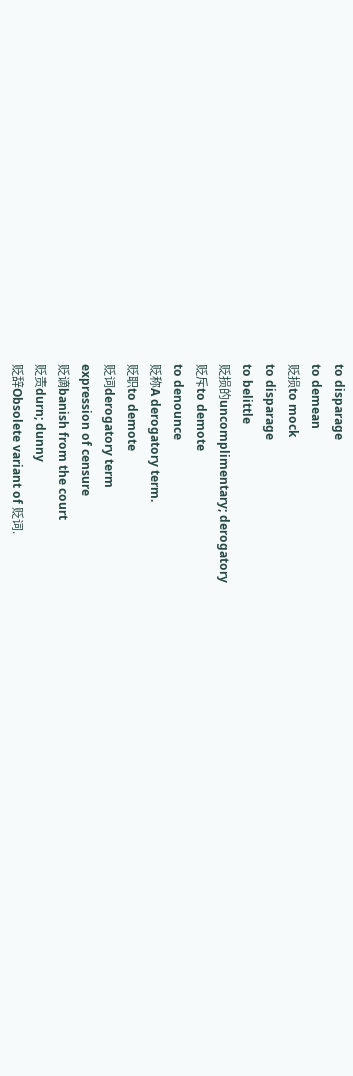to disparage
to demean
贬损to mock
to disparage
to belittle
贬损的uncomplimentary; derogatory
贬斥to demote
to denounce
贬称A derogatory term.
贬职to demote
贬词derogatory term
expression of censure
贬谪banish from the court
贬责durn; dunny
贬辞Obsolete variant of 贬词.